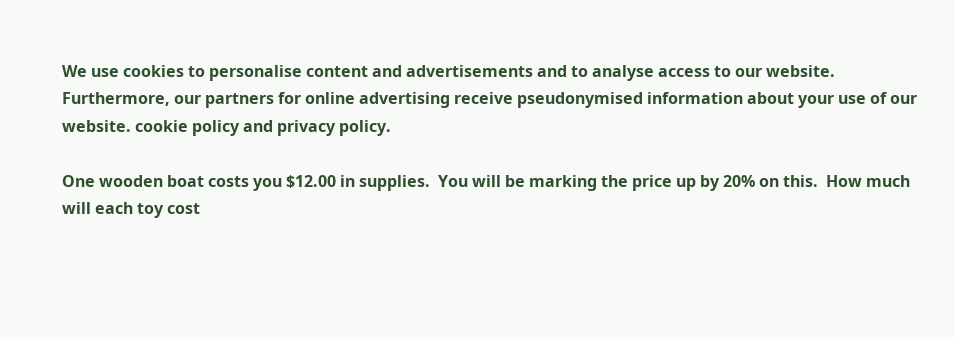We use cookies to personalise content and advertisements and to analyse access to our website. Furthermore, our partners for online advertising receive pseudonymised information about your use of our website. cookie policy and privacy policy.

One wooden boat costs you $12.00 in supplies.  You will be marking the price up by 20% on this.  How much will each toy cost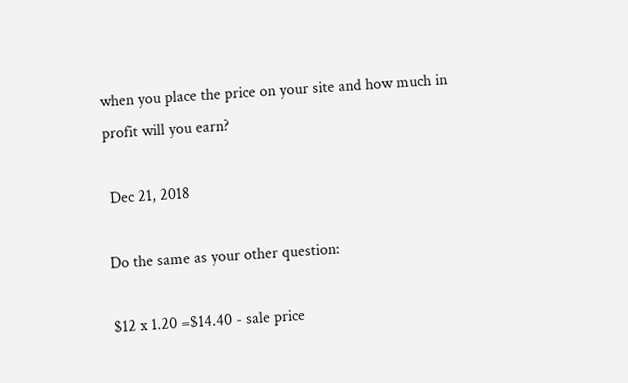when you place the price on your site and how much in profit will you earn?

 Dec 21, 2018

Do the same as your other question:

$12 x 1.20 =$14.40 - sale price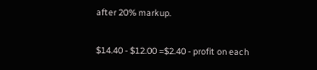after 20% markup.

$14.40 - $12.00 =$2.40 - profit on each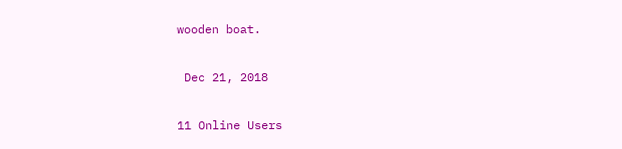wooden boat.

 Dec 21, 2018

11 Online Users